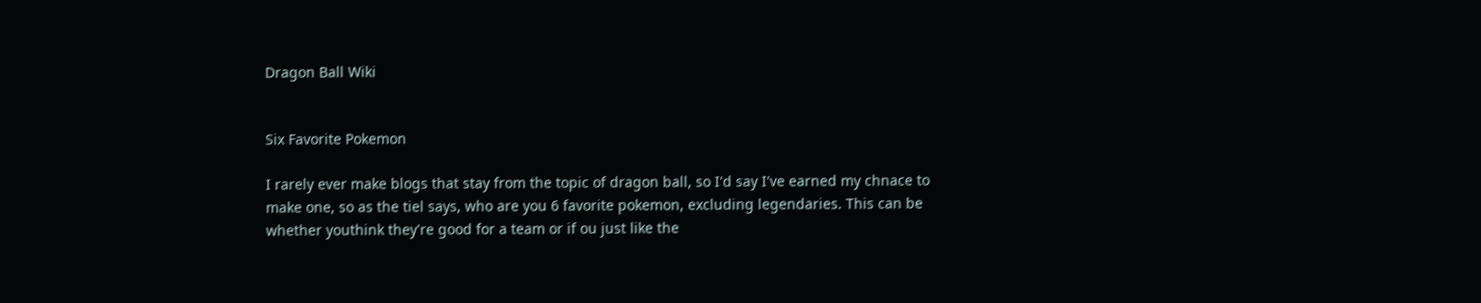Dragon Ball Wiki


Six Favorite Pokemon

I rarely ever make blogs that stay from the topic of dragon ball, so I'd say I've earned my chnace to make one, so as the tiel says, who are you 6 favorite pokemon, excluding legendaries. This can be whether youthink they're good for a team or if ou just like the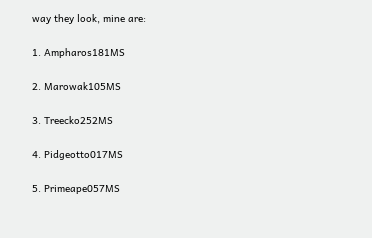way they look, mine are:

1. Ampharos181MS

2. Marowak105MS

3. Treecko252MS

4. Pidgeotto017MS

5. Primeape057MS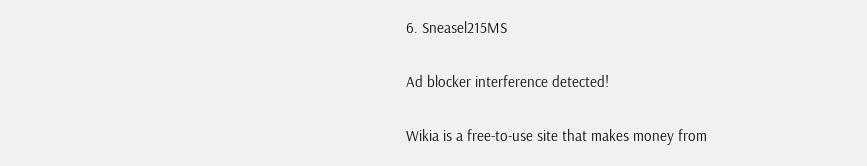6. Sneasel215MS

Ad blocker interference detected!

Wikia is a free-to-use site that makes money from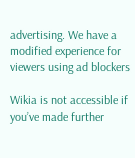advertising. We have a modified experience for viewers using ad blockers

Wikia is not accessible if you’ve made further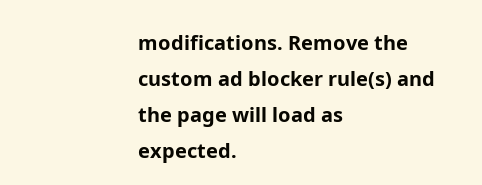modifications. Remove the custom ad blocker rule(s) and the page will load as expected.